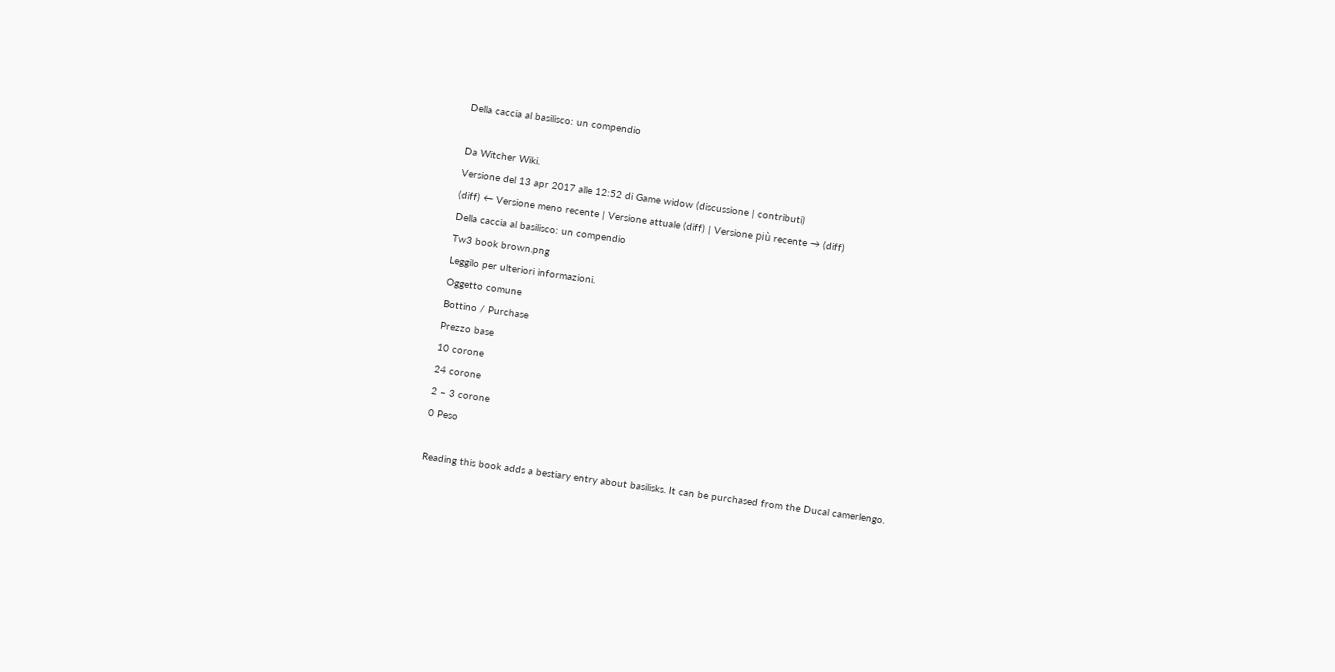Della caccia al basilisco: un compendio

Da Witcher Wiki.
Versione del 13 apr 2017 alle 12:52 di Game widow (discussione | contributi)
(diff) ← Versione meno recente | Versione attuale (diff) | Versione più recente → (diff)
Della caccia al basilisco: un compendio
Tw3 book brown.png
Leggilo per ulteriori informazioni.
Oggetto comune
Bottino / Purchase
Prezzo base
10 corone
24 corone
2 – 3 corone
0 Peso

Reading this book adds a bestiary entry about basilisks. It can be purchased from the Ducal camerlengo.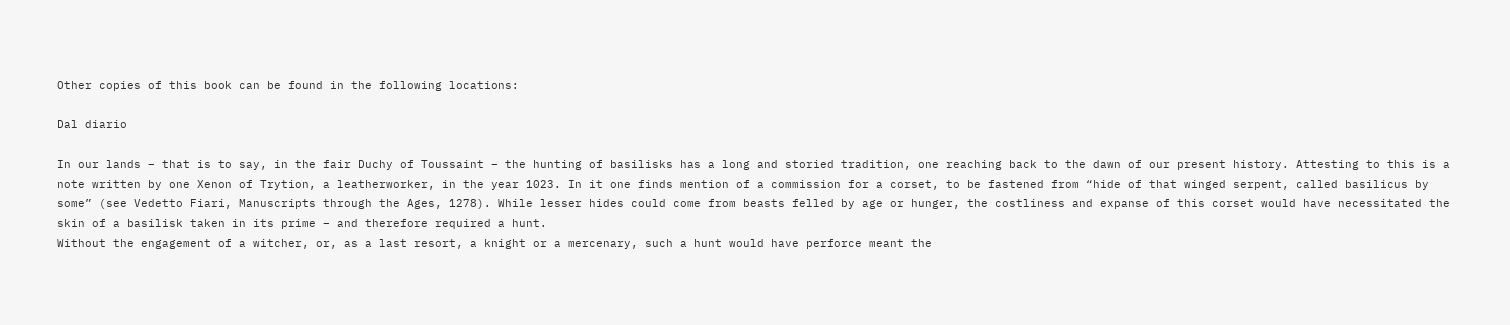Other copies of this book can be found in the following locations:

Dal diario

In our lands – that is to say, in the fair Duchy of Toussaint – the hunting of basilisks has a long and storied tradition, one reaching back to the dawn of our present history. Attesting to this is a note written by one Xenon of Trytion, a leatherworker, in the year 1023. In it one finds mention of a commission for a corset, to be fastened from “hide of that winged serpent, called basilicus by some” (see Vedetto Fiari, Manuscripts through the Ages, 1278). While lesser hides could come from beasts felled by age or hunger, the costliness and expanse of this corset would have necessitated the skin of a basilisk taken in its prime – and therefore required a hunt.
Without the engagement of a witcher, or, as a last resort, a knight or a mercenary, such a hunt would have perforce meant the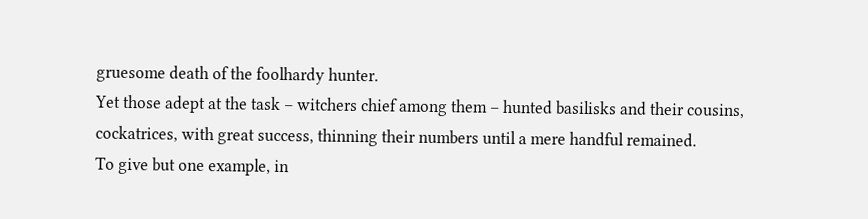gruesome death of the foolhardy hunter.
Yet those adept at the task – witchers chief among them – hunted basilisks and their cousins, cockatrices, with great success, thinning their numbers until a mere handful remained.
To give but one example, in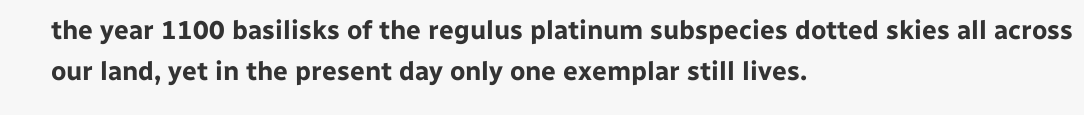the year 1100 basilisks of the regulus platinum subspecies dotted skies all across our land, yet in the present day only one exemplar still lives.